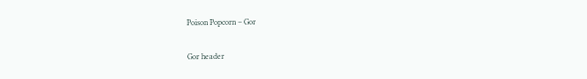Poison Popcorn – Gor

Gor header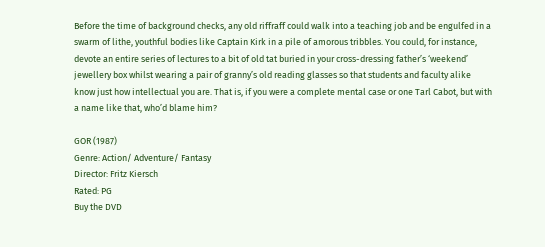Before the time of background checks, any old riffraff could walk into a teaching job and be engulfed in a swarm of lithe, youthful bodies like Captain Kirk in a pile of amorous tribbles. You could, for instance, devote an entire series of lectures to a bit of old tat buried in your cross-dressing father’s ‘weekend’ jewellery box whilst wearing a pair of granny’s old reading glasses so that students and faculty alike know just how intellectual you are. That is, if you were a complete mental case or one Tarl Cabot, but with a name like that, who’d blame him?

GOR (1987)
Genre: Action/ Adventure/ Fantasy
Director: Fritz Kiersch
Rated: PG
Buy the DVD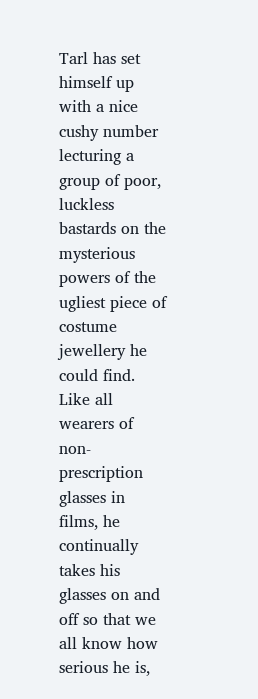Tarl has set himself up with a nice cushy number lecturing a group of poor, luckless bastards on the mysterious powers of the ugliest piece of costume jewellery he could find. Like all wearers of non-prescription glasses in films, he continually takes his glasses on and off so that we all know how serious he is,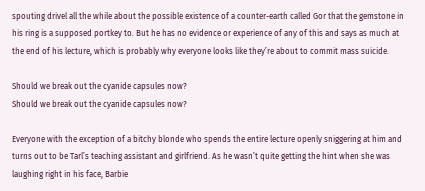spouting drivel all the while about the possible existence of a counter-earth called Gor that the gemstone in his ring is a supposed portkey to. But he has no evidence or experience of any of this and says as much at the end of his lecture, which is probably why everyone looks like they’re about to commit mass suicide.

Should we break out the cyanide capsules now?
Should we break out the cyanide capsules now?

Everyone with the exception of a bitchy blonde who spends the entire lecture openly sniggering at him and turns out to be Tarl’s teaching assistant and girlfriend. As he wasn’t quite getting the hint when she was laughing right in his face, Barbie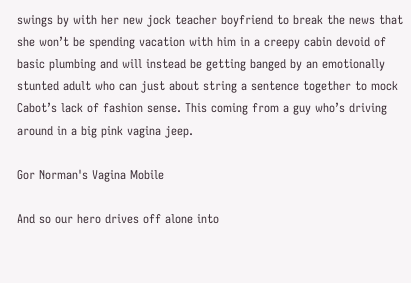swings by with her new jock teacher boyfriend to break the news that she won’t be spending vacation with him in a creepy cabin devoid of basic plumbing and will instead be getting banged by an emotionally stunted adult who can just about string a sentence together to mock Cabot’s lack of fashion sense. This coming from a guy who’s driving around in a big pink vagina jeep.

Gor Norman's Vagina Mobile

And so our hero drives off alone into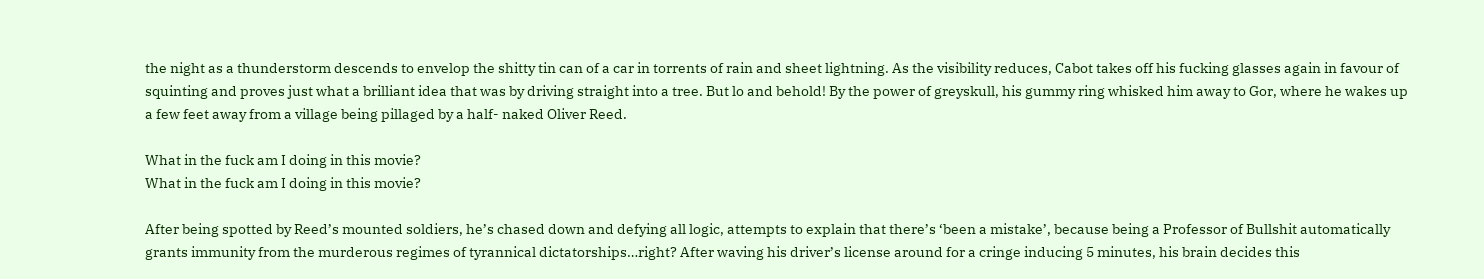the night as a thunderstorm descends to envelop the shitty tin can of a car in torrents of rain and sheet lightning. As the visibility reduces, Cabot takes off his fucking glasses again in favour of squinting and proves just what a brilliant idea that was by driving straight into a tree. But lo and behold! By the power of greyskull, his gummy ring whisked him away to Gor, where he wakes up a few feet away from a village being pillaged by a half- naked Oliver Reed.

What in the fuck am I doing in this movie?
What in the fuck am I doing in this movie?

After being spotted by Reed’s mounted soldiers, he’s chased down and defying all logic, attempts to explain that there’s ‘been a mistake’, because being a Professor of Bullshit automatically grants immunity from the murderous regimes of tyrannical dictatorships…right? After waving his driver’s license around for a cringe inducing 5 minutes, his brain decides this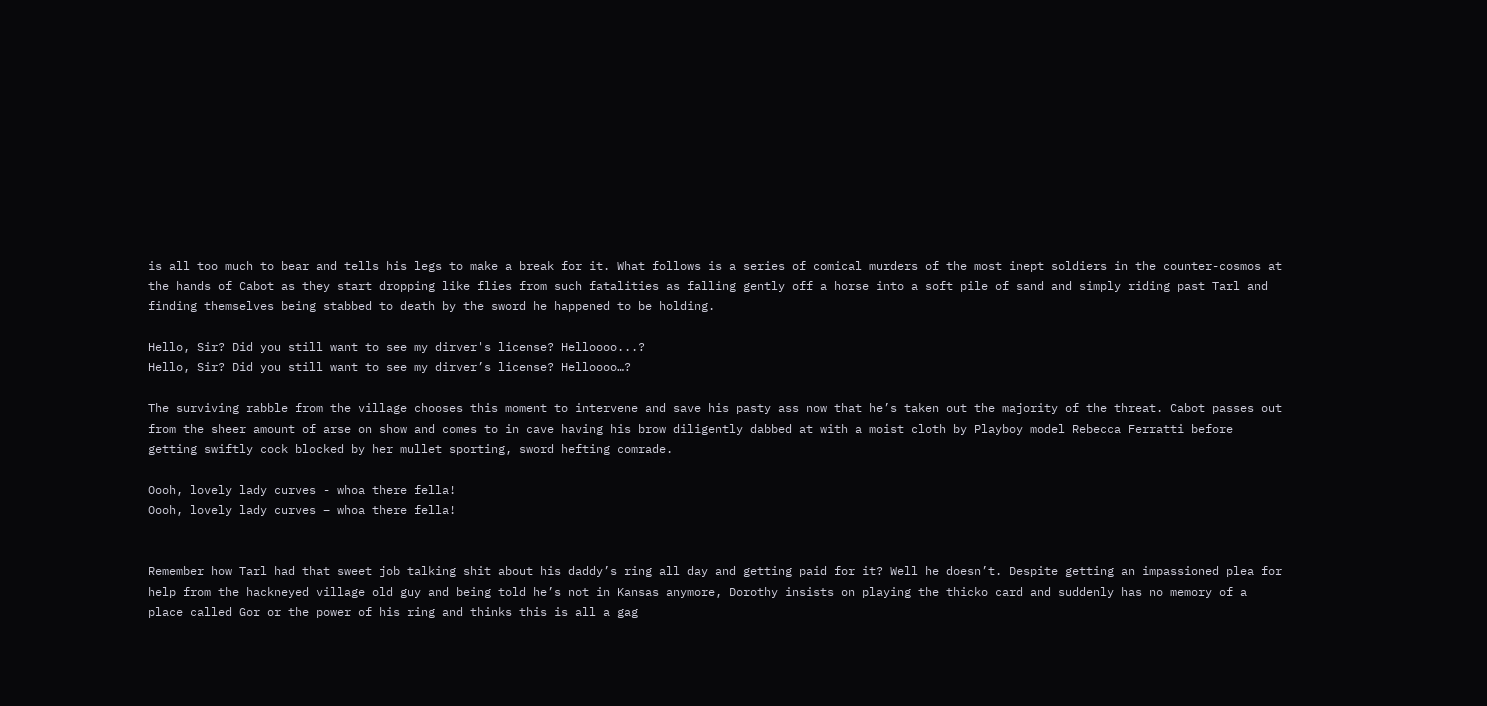is all too much to bear and tells his legs to make a break for it. What follows is a series of comical murders of the most inept soldiers in the counter-cosmos at the hands of Cabot as they start dropping like flies from such fatalities as falling gently off a horse into a soft pile of sand and simply riding past Tarl and finding themselves being stabbed to death by the sword he happened to be holding.

Hello, Sir? Did you still want to see my dirver's license? Helloooo...?
Hello, Sir? Did you still want to see my dirver’s license? Helloooo…?

The surviving rabble from the village chooses this moment to intervene and save his pasty ass now that he’s taken out the majority of the threat. Cabot passes out from the sheer amount of arse on show and comes to in cave having his brow diligently dabbed at with a moist cloth by Playboy model Rebecca Ferratti before getting swiftly cock blocked by her mullet sporting, sword hefting comrade.

Oooh, lovely lady curves - whoa there fella!
Oooh, lovely lady curves – whoa there fella!


Remember how Tarl had that sweet job talking shit about his daddy’s ring all day and getting paid for it? Well he doesn’t. Despite getting an impassioned plea for help from the hackneyed village old guy and being told he’s not in Kansas anymore, Dorothy insists on playing the thicko card and suddenly has no memory of a place called Gor or the power of his ring and thinks this is all a gag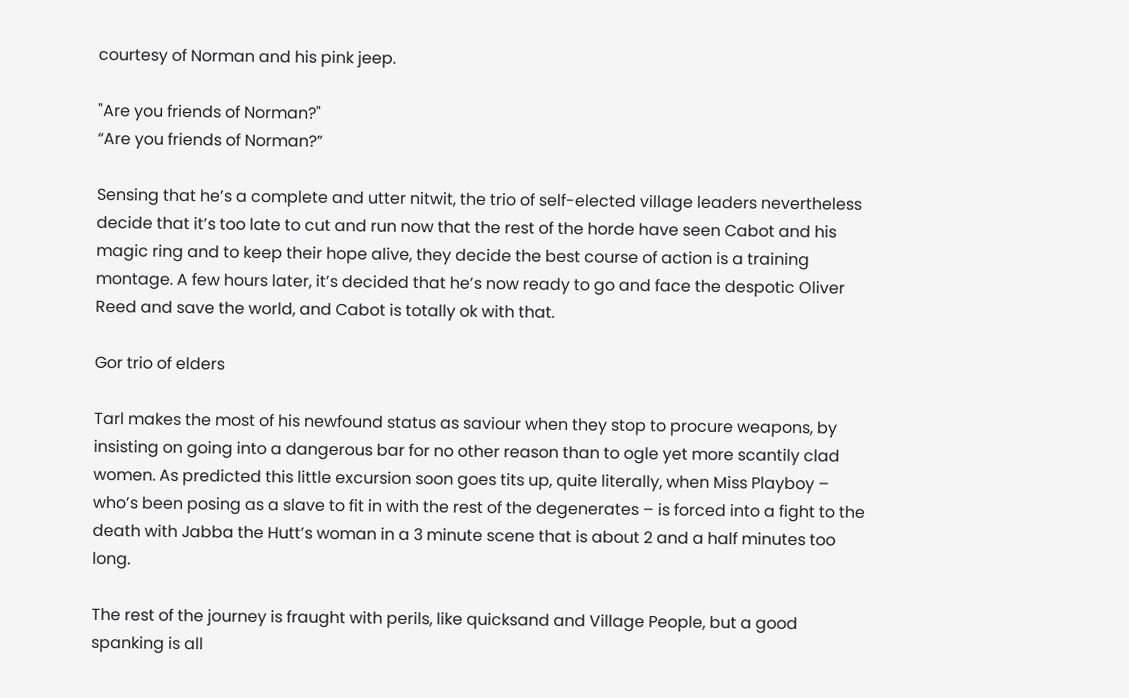courtesy of Norman and his pink jeep.

"Are you friends of Norman?"
“Are you friends of Norman?”

Sensing that he’s a complete and utter nitwit, the trio of self-elected village leaders nevertheless decide that it’s too late to cut and run now that the rest of the horde have seen Cabot and his magic ring and to keep their hope alive, they decide the best course of action is a training montage. A few hours later, it’s decided that he’s now ready to go and face the despotic Oliver Reed and save the world, and Cabot is totally ok with that.

Gor trio of elders

Tarl makes the most of his newfound status as saviour when they stop to procure weapons, by insisting on going into a dangerous bar for no other reason than to ogle yet more scantily clad women. As predicted this little excursion soon goes tits up, quite literally, when Miss Playboy – who’s been posing as a slave to fit in with the rest of the degenerates – is forced into a fight to the death with Jabba the Hutt’s woman in a 3 minute scene that is about 2 and a half minutes too long.

The rest of the journey is fraught with perils, like quicksand and Village People, but a good spanking is all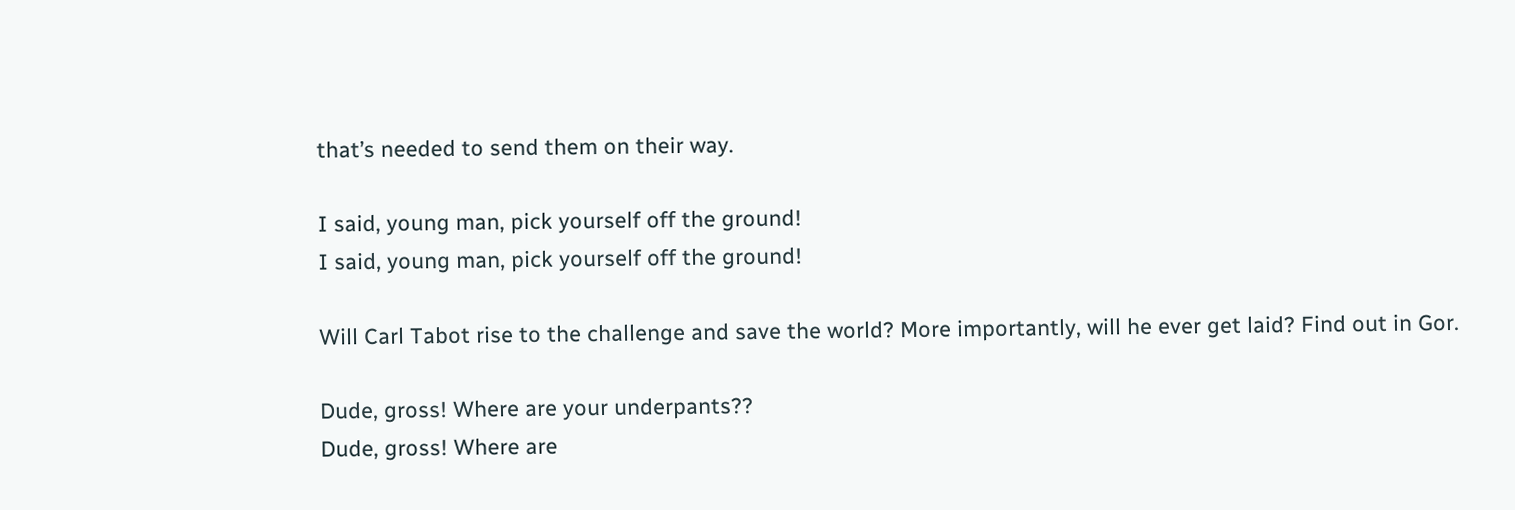that’s needed to send them on their way.

I said, young man, pick yourself off the ground!
I said, young man, pick yourself off the ground!

Will Carl Tabot rise to the challenge and save the world? More importantly, will he ever get laid? Find out in Gor.

Dude, gross! Where are your underpants??
Dude, gross! Where are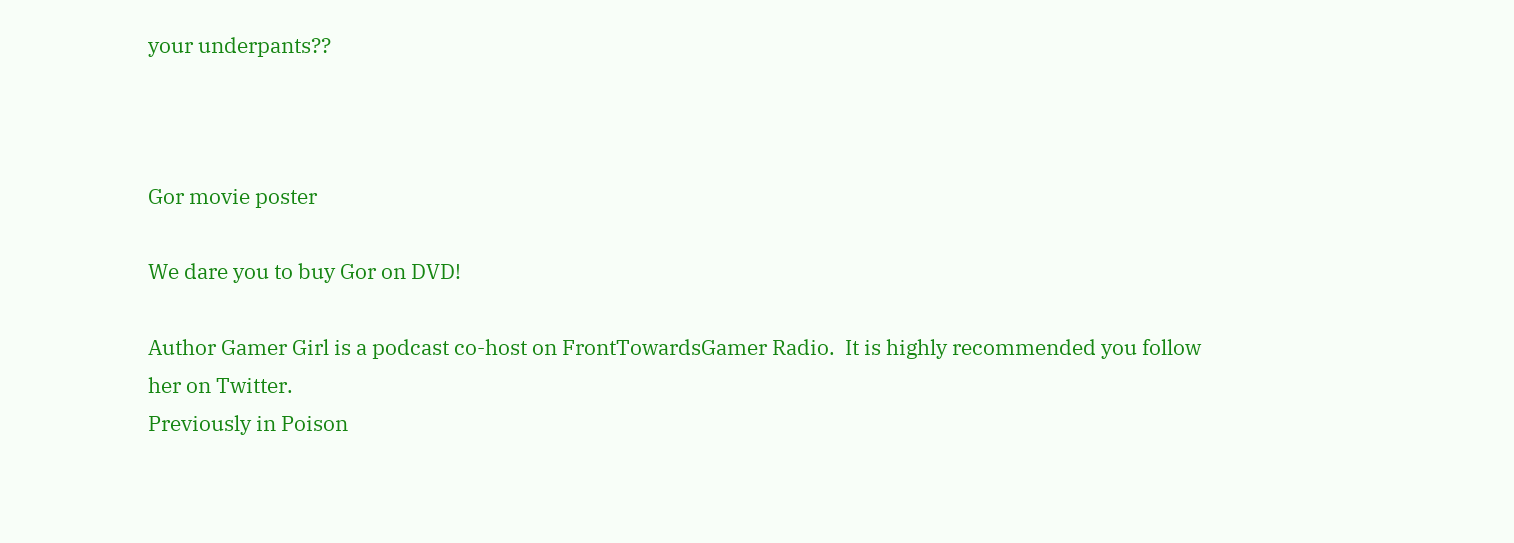your underpants??



Gor movie poster

We dare you to buy Gor on DVD!

Author Gamer Girl is a podcast co-host on FrontTowardsGamer Radio.  It is highly recommended you follow her on Twitter.
Previously in Poison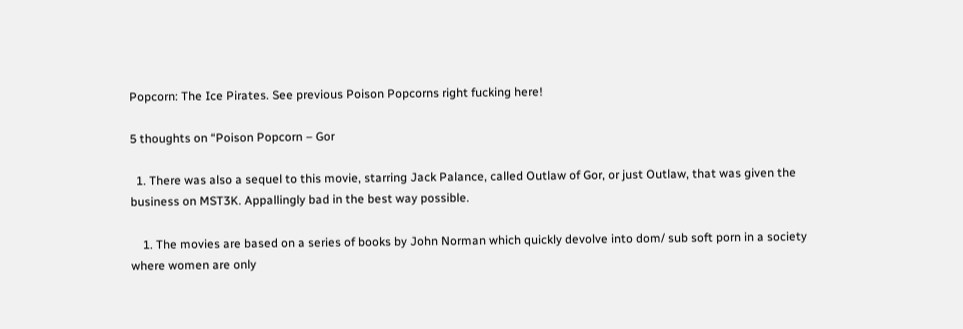Popcorn: The Ice Pirates. See previous Poison Popcorns right fucking here!

5 thoughts on “Poison Popcorn – Gor

  1. There was also a sequel to this movie, starring Jack Palance, called Outlaw of Gor, or just Outlaw, that was given the business on MST3K. Appallingly bad in the best way possible.

    1. The movies are based on a series of books by John Norman which quickly devolve into dom/ sub soft porn in a society where women are only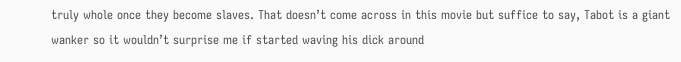truly whole once they become slaves. That doesn’t come across in this movie but suffice to say, Tabot is a giant wanker so it wouldn’t surprise me if started waving his dick around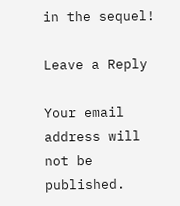in the sequel!

Leave a Reply

Your email address will not be published.